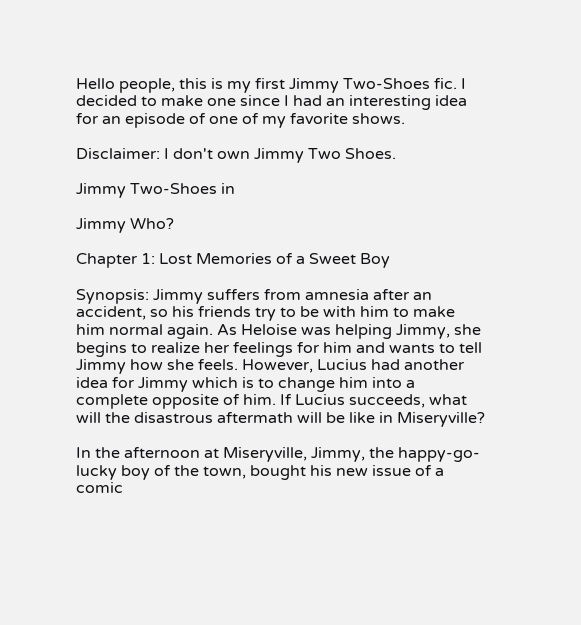Hello people, this is my first Jimmy Two-Shoes fic. I decided to make one since I had an interesting idea for an episode of one of my favorite shows.

Disclaimer: I don't own Jimmy Two Shoes.

Jimmy Two-Shoes in

Jimmy Who?

Chapter 1: Lost Memories of a Sweet Boy

Synopsis: Jimmy suffers from amnesia after an accident, so his friends try to be with him to make him normal again. As Heloise was helping Jimmy, she begins to realize her feelings for him and wants to tell Jimmy how she feels. However, Lucius had another idea for Jimmy which is to change him into a complete opposite of him. If Lucius succeeds, what will the disastrous aftermath will be like in Miseryville?

In the afternoon at Miseryville, Jimmy, the happy-go-lucky boy of the town, bought his new issue of a comic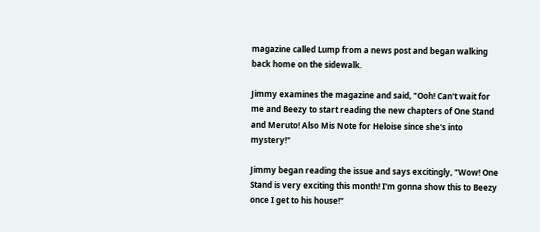magazine called Lump from a news post and began walking back home on the sidewalk.

Jimmy examines the magazine and said, "Ooh! Can't wait for me and Beezy to start reading the new chapters of One Stand and Meruto! Also Mis Note for Heloise since she's into mystery!"

Jimmy began reading the issue and says excitingly, "Wow! One Stand is very exciting this month! I'm gonna show this to Beezy once I get to his house!"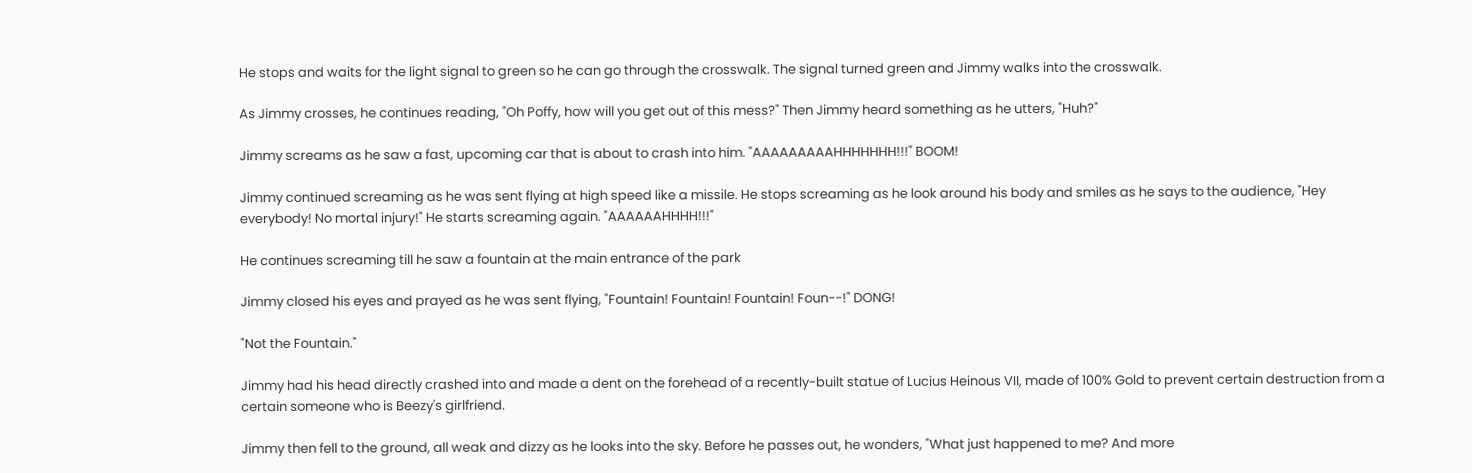He stops and waits for the light signal to green so he can go through the crosswalk. The signal turned green and Jimmy walks into the crosswalk.

As Jimmy crosses, he continues reading, "Oh Poffy, how will you get out of this mess?" Then Jimmy heard something as he utters, "Huh?"

Jimmy screams as he saw a fast, upcoming car that is about to crash into him. "AAAAAAAAAHHHHHHH!!!" BOOM!

Jimmy continued screaming as he was sent flying at high speed like a missile. He stops screaming as he look around his body and smiles as he says to the audience, "Hey everybody! No mortal injury!" He starts screaming again. "AAAAAAHHHH!!!"

He continues screaming till he saw a fountain at the main entrance of the park

Jimmy closed his eyes and prayed as he was sent flying, "Fountain! Fountain! Fountain! Foun--!" DONG!

"Not the Fountain."

Jimmy had his head directly crashed into and made a dent on the forehead of a recently-built statue of Lucius Heinous VII, made of 100% Gold to prevent certain destruction from a certain someone who is Beezy's girlfriend.

Jimmy then fell to the ground, all weak and dizzy as he looks into the sky. Before he passes out, he wonders, "What just happened to me? And more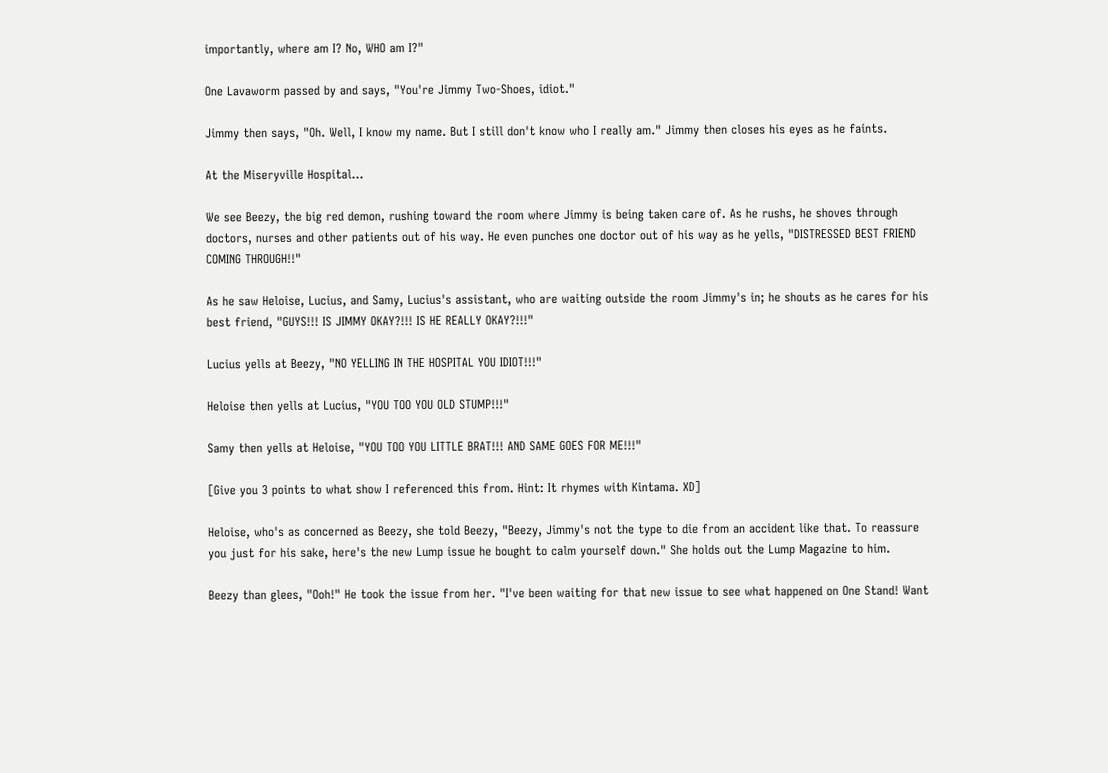importantly, where am I? No, WHO am I?"

One Lavaworm passed by and says, "You're Jimmy Two-Shoes, idiot."

Jimmy then says, "Oh. Well, I know my name. But I still don't know who I really am." Jimmy then closes his eyes as he faints.

At the Miseryville Hospital…

We see Beezy, the big red demon, rushing toward the room where Jimmy is being taken care of. As he rushs, he shoves through doctors, nurses and other patients out of his way. He even punches one doctor out of his way as he yells, "DISTRESSED BEST FRIEND COMING THROUGH!!"

As he saw Heloise, Lucius, and Samy, Lucius's assistant, who are waiting outside the room Jimmy's in; he shouts as he cares for his best friend, "GUYS!!! IS JIMMY OKAY?!!! IS HE REALLY OKAY?!!!"

Lucius yells at Beezy, "NO YELLING IN THE HOSPITAL YOU IDIOT!!!"

Heloise then yells at Lucius, "YOU TOO YOU OLD STUMP!!!"

Samy then yells at Heloise, "YOU TOO YOU LITTLE BRAT!!! AND SAME GOES FOR ME!!!"

[Give you 3 points to what show I referenced this from. Hint: It rhymes with Kintama. XD]

Heloise, who's as concerned as Beezy, she told Beezy, "Beezy, Jimmy's not the type to die from an accident like that. To reassure you just for his sake, here's the new Lump issue he bought to calm yourself down." She holds out the Lump Magazine to him.

Beezy than glees, "Ooh!" He took the issue from her. "I've been waiting for that new issue to see what happened on One Stand! Want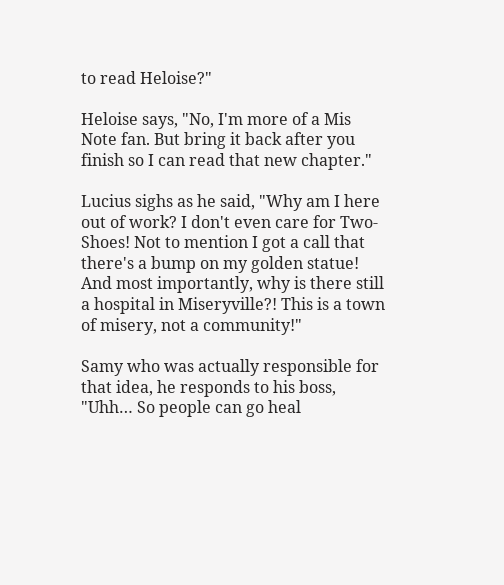to read Heloise?"

Heloise says, "No, I'm more of a Mis Note fan. But bring it back after you finish so I can read that new chapter."

Lucius sighs as he said, "Why am I here out of work? I don't even care for Two-Shoes! Not to mention I got a call that there's a bump on my golden statue! And most importantly, why is there still a hospital in Miseryville?! This is a town of misery, not a community!"

Samy who was actually responsible for that idea, he responds to his boss, "Uhh… So people can go heal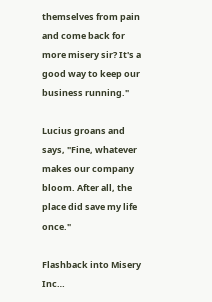themselves from pain and come back for more misery sir? It's a good way to keep our business running."

Lucius groans and says, "Fine, whatever makes our company bloom. After all, the place did save my life once."

Flashback into Misery Inc…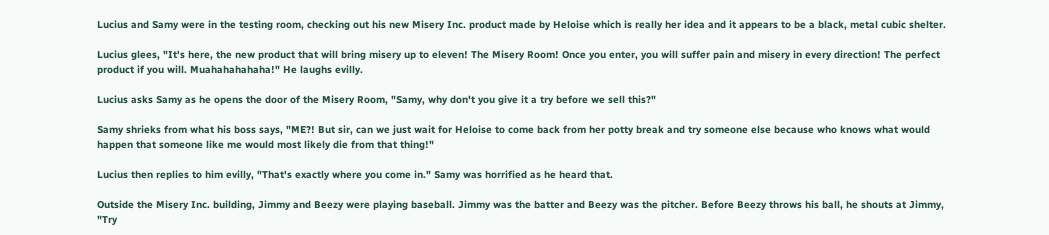Lucius and Samy were in the testing room, checking out his new Misery Inc. product made by Heloise which is really her idea and it appears to be a black, metal cubic shelter.

Lucius glees, "It's here, the new product that will bring misery up to eleven! The Misery Room! Once you enter, you will suffer pain and misery in every direction! The perfect product if you will. Muahahahahaha!" He laughs evilly.

Lucius asks Samy as he opens the door of the Misery Room, "Samy, why don't you give it a try before we sell this?"

Samy shrieks from what his boss says, "ME?! But sir, can we just wait for Heloise to come back from her potty break and try someone else because who knows what would happen that someone like me would most likely die from that thing!"

Lucius then replies to him evilly, "That's exactly where you come in." Samy was horrified as he heard that.

Outside the Misery Inc. building, Jimmy and Beezy were playing baseball. Jimmy was the batter and Beezy was the pitcher. Before Beezy throws his ball, he shouts at Jimmy, "Try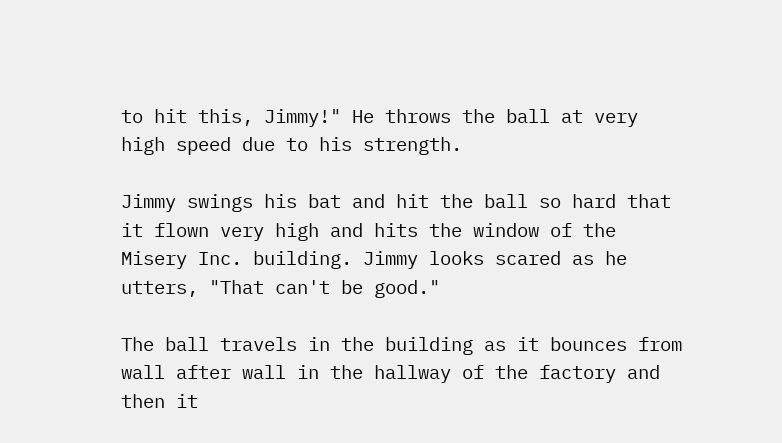to hit this, Jimmy!" He throws the ball at very high speed due to his strength.

Jimmy swings his bat and hit the ball so hard that it flown very high and hits the window of the Misery Inc. building. Jimmy looks scared as he utters, "That can't be good."

The ball travels in the building as it bounces from wall after wall in the hallway of the factory and then it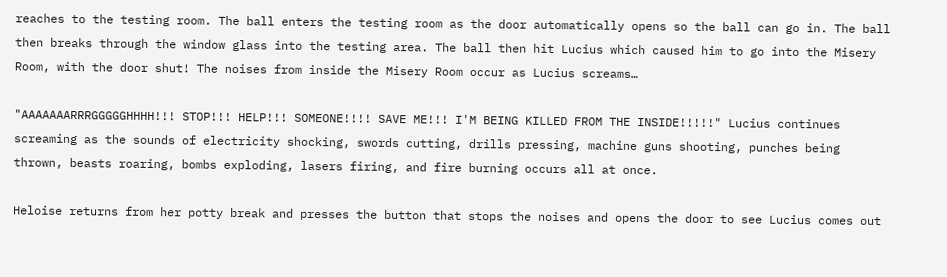reaches to the testing room. The ball enters the testing room as the door automatically opens so the ball can go in. The ball then breaks through the window glass into the testing area. The ball then hit Lucius which caused him to go into the Misery Room, with the door shut! The noises from inside the Misery Room occur as Lucius screams…

"AAAAAAARRRGGGGGHHHH!!! STOP!!! HELP!!! SOMEONE!!!! SAVE ME!!! I'M BEING KILLED FROM THE INSIDE!!!!!" Lucius continues screaming as the sounds of electricity shocking, swords cutting, drills pressing, machine guns shooting, punches being thrown, beasts roaring, bombs exploding, lasers firing, and fire burning occurs all at once.

Heloise returns from her potty break and presses the button that stops the noises and opens the door to see Lucius comes out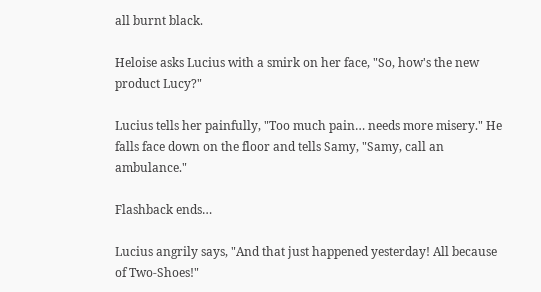all burnt black.

Heloise asks Lucius with a smirk on her face, "So, how's the new product Lucy?"

Lucius tells her painfully, "Too much pain… needs more misery." He falls face down on the floor and tells Samy, "Samy, call an ambulance."

Flashback ends…

Lucius angrily says, "And that just happened yesterday! All because of Two-Shoes!"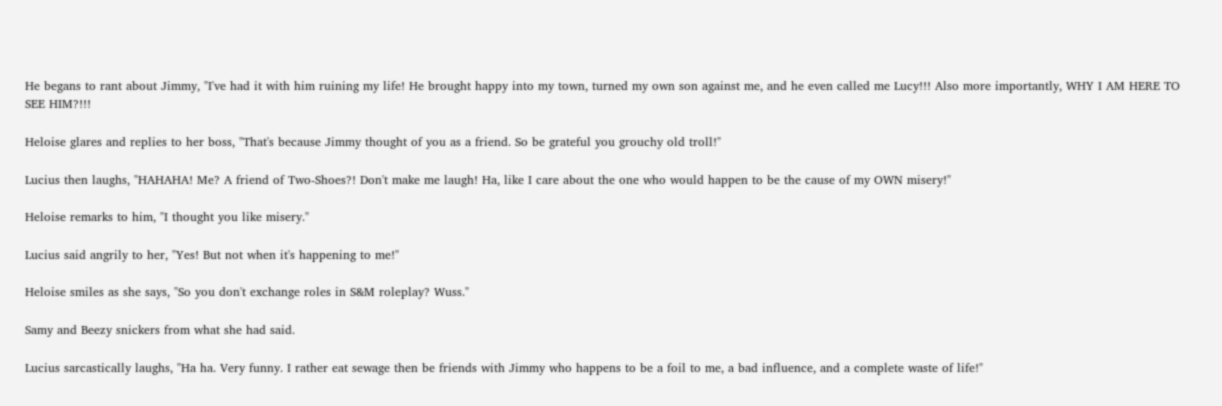He begans to rant about Jimmy, "I've had it with him ruining my life! He brought happy into my town, turned my own son against me, and he even called me Lucy!!! Also more importantly, WHY I AM HERE TO SEE HIM?!!!

Heloise glares and replies to her boss, "That's because Jimmy thought of you as a friend. So be grateful you grouchy old troll!"

Lucius then laughs, "HAHAHA! Me? A friend of Two-Shoes?! Don't make me laugh! Ha, like I care about the one who would happen to be the cause of my OWN misery!"

Heloise remarks to him, "I thought you like misery."

Lucius said angrily to her, "Yes! But not when it's happening to me!"

Heloise smiles as she says, "So you don't exchange roles in S&M roleplay? Wuss."

Samy and Beezy snickers from what she had said.

Lucius sarcastically laughs, "Ha ha. Very funny. I rather eat sewage then be friends with Jimmy who happens to be a foil to me, a bad influence, and a complete waste of life!"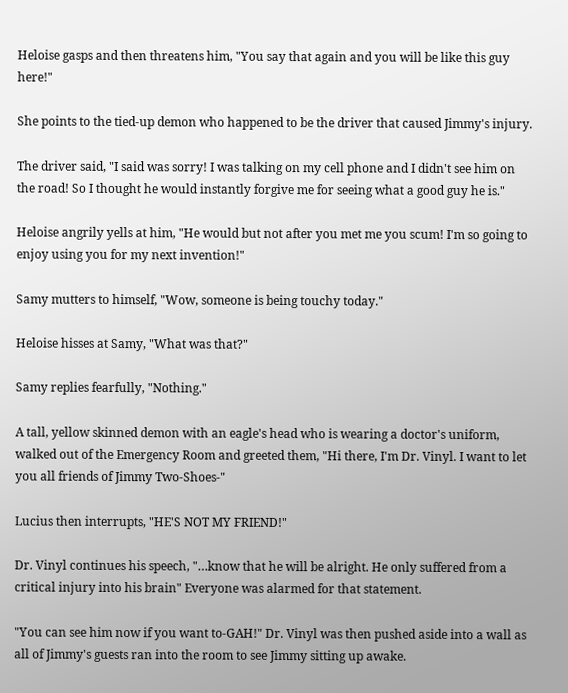Heloise gasps and then threatens him, "You say that again and you will be like this guy here!"

She points to the tied-up demon who happened to be the driver that caused Jimmy's injury.

The driver said, "I said was sorry! I was talking on my cell phone and I didn't see him on the road! So I thought he would instantly forgive me for seeing what a good guy he is."

Heloise angrily yells at him, "He would but not after you met me you scum! I'm so going to enjoy using you for my next invention!"

Samy mutters to himself, "Wow, someone is being touchy today."

Heloise hisses at Samy, "What was that?"

Samy replies fearfully, "Nothing."

A tall, yellow skinned demon with an eagle's head who is wearing a doctor's uniform, walked out of the Emergency Room and greeted them, "Hi there, I'm Dr. Vinyl. I want to let you all friends of Jimmy Two-Shoes-"

Lucius then interrupts, "HE'S NOT MY FRIEND!"

Dr. Vinyl continues his speech, "…know that he will be alright. He only suffered from a critical injury into his brain" Everyone was alarmed for that statement.

"You can see him now if you want to-GAH!" Dr. Vinyl was then pushed aside into a wall as all of Jimmy's guests ran into the room to see Jimmy sitting up awake.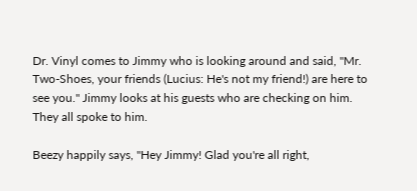Dr. Vinyl comes to Jimmy who is looking around and said, "Mr. Two-Shoes, your friends (Lucius: He's not my friend!) are here to see you." Jimmy looks at his guests who are checking on him. They all spoke to him.

Beezy happily says, "Hey Jimmy! Glad you're all right,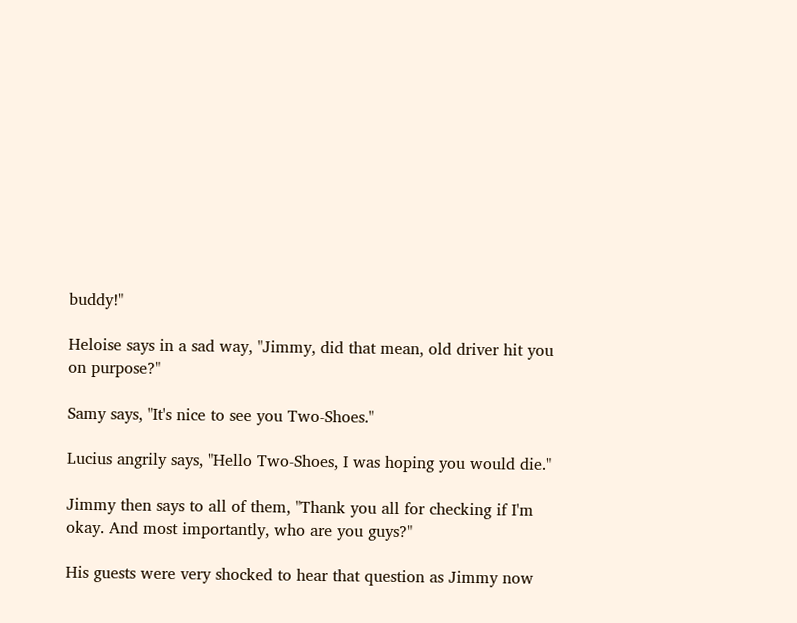buddy!"

Heloise says in a sad way, "Jimmy, did that mean, old driver hit you on purpose?"

Samy says, "It's nice to see you Two-Shoes."

Lucius angrily says, "Hello Two-Shoes, I was hoping you would die."

Jimmy then says to all of them, "Thank you all for checking if I'm okay. And most importantly, who are you guys?"

His guests were very shocked to hear that question as Jimmy now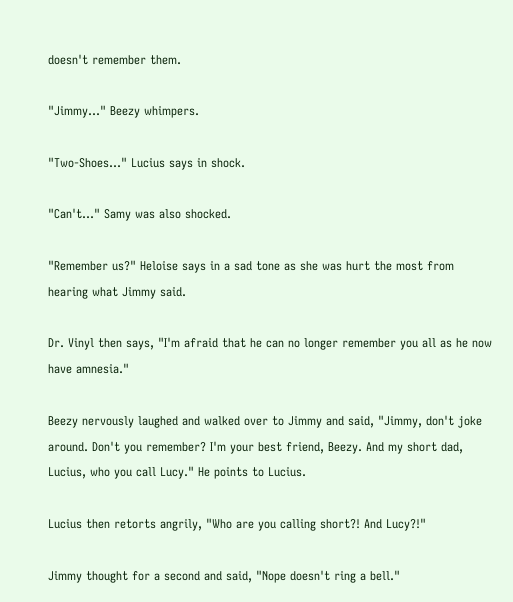doesn't remember them.

"Jimmy…" Beezy whimpers.

"Two-Shoes…" Lucius says in shock.

"Can't…" Samy was also shocked.

"Remember us?" Heloise says in a sad tone as she was hurt the most from hearing what Jimmy said.

Dr. Vinyl then says, "I'm afraid that he can no longer remember you all as he now have amnesia."

Beezy nervously laughed and walked over to Jimmy and said, "Jimmy, don't joke around. Don't you remember? I'm your best friend, Beezy. And my short dad, Lucius, who you call Lucy." He points to Lucius.

Lucius then retorts angrily, "Who are you calling short?! And Lucy?!"

Jimmy thought for a second and said, "Nope doesn't ring a bell."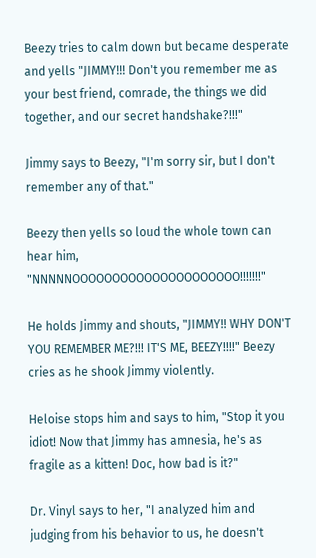Beezy tries to calm down but became desperate and yells "JIMMY!!! Don't you remember me as your best friend, comrade, the things we did together, and our secret handshake?!!!"

Jimmy says to Beezy, "I'm sorry sir, but I don't remember any of that."

Beezy then yells so loud the whole town can hear him, "NNNNNOOOOOOOOOOOOOOOOOOOOO!!!!!!!"

He holds Jimmy and shouts, "JIMMY!! WHY DON'T YOU REMEMBER ME?!!! IT'S ME, BEEZY!!!!" Beezy cries as he shook Jimmy violently.

Heloise stops him and says to him, "Stop it you idiot! Now that Jimmy has amnesia, he's as fragile as a kitten! Doc, how bad is it?"

Dr. Vinyl says to her, "I analyzed him and judging from his behavior to us, he doesn't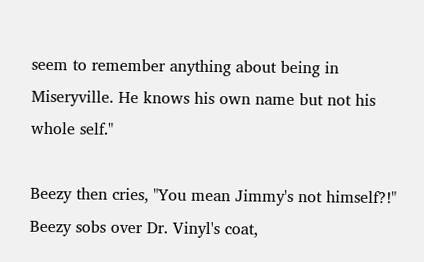seem to remember anything about being in Miseryville. He knows his own name but not his whole self."

Beezy then cries, "You mean Jimmy's not himself?!" Beezy sobs over Dr. Vinyl's coat,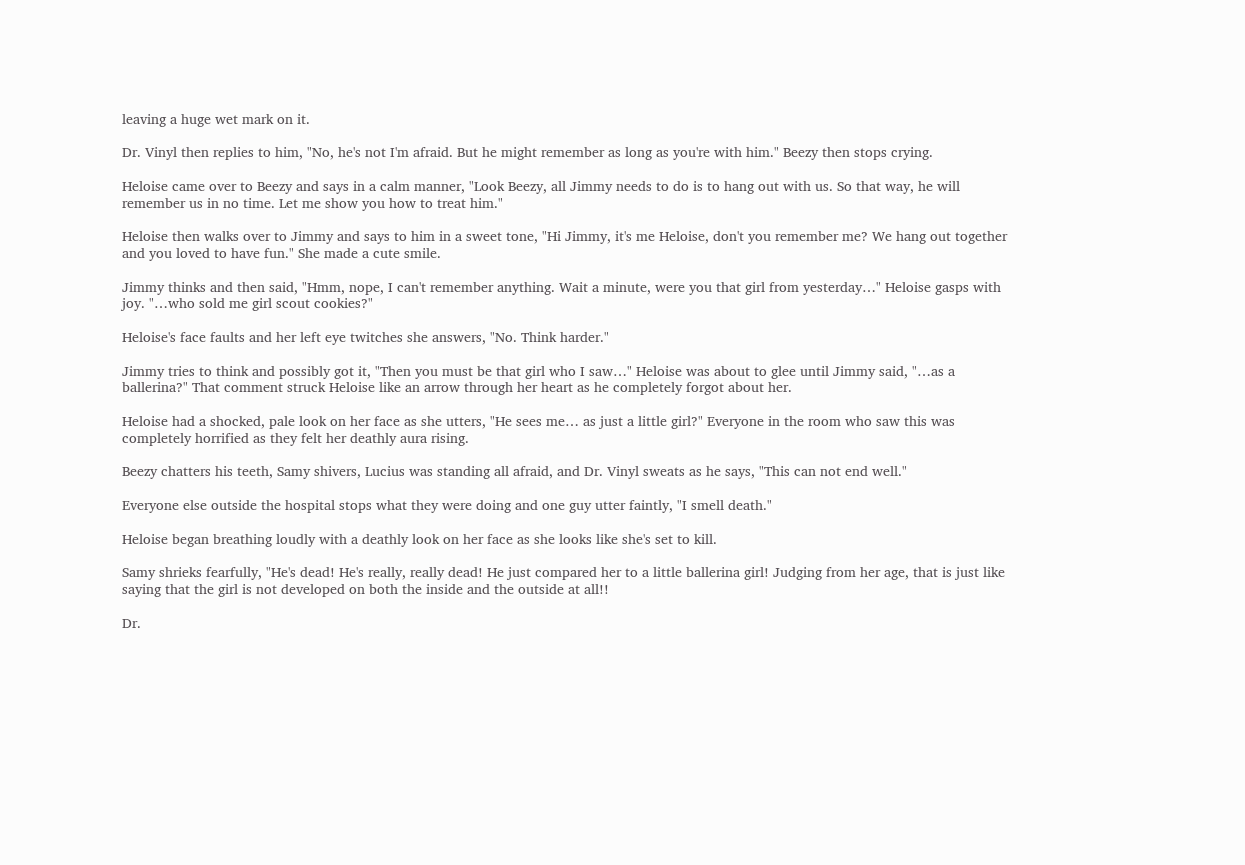leaving a huge wet mark on it.

Dr. Vinyl then replies to him, "No, he's not I'm afraid. But he might remember as long as you're with him." Beezy then stops crying.

Heloise came over to Beezy and says in a calm manner, "Look Beezy, all Jimmy needs to do is to hang out with us. So that way, he will remember us in no time. Let me show you how to treat him."

Heloise then walks over to Jimmy and says to him in a sweet tone, "Hi Jimmy, it's me Heloise, don't you remember me? We hang out together and you loved to have fun." She made a cute smile.

Jimmy thinks and then said, "Hmm, nope, I can't remember anything. Wait a minute, were you that girl from yesterday…" Heloise gasps with joy. "…who sold me girl scout cookies?"

Heloise's face faults and her left eye twitches she answers, "No. Think harder."

Jimmy tries to think and possibly got it, "Then you must be that girl who I saw…" Heloise was about to glee until Jimmy said, "…as a ballerina?" That comment struck Heloise like an arrow through her heart as he completely forgot about her.

Heloise had a shocked, pale look on her face as she utters, "He sees me… as just a little girl?" Everyone in the room who saw this was completely horrified as they felt her deathly aura rising.

Beezy chatters his teeth, Samy shivers, Lucius was standing all afraid, and Dr. Vinyl sweats as he says, "This can not end well."

Everyone else outside the hospital stops what they were doing and one guy utter faintly, "I smell death."

Heloise began breathing loudly with a deathly look on her face as she looks like she's set to kill.

Samy shrieks fearfully, "He's dead! He's really, really dead! He just compared her to a little ballerina girl! Judging from her age, that is just like saying that the girl is not developed on both the inside and the outside at all!!

Dr.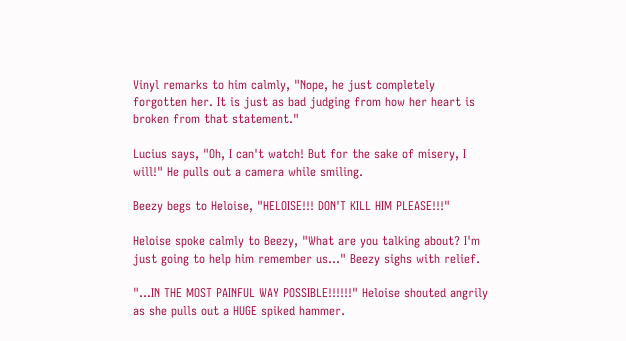Vinyl remarks to him calmly, "Nope, he just completely forgotten her. It is just as bad judging from how her heart is broken from that statement."

Lucius says, "Oh, I can't watch! But for the sake of misery, I will!" He pulls out a camera while smiling.

Beezy begs to Heloise, "HELOISE!!! DON'T KILL HIM PLEASE!!!"

Heloise spoke calmly to Beezy, "What are you talking about? I'm just going to help him remember us…" Beezy sighs with relief.

"…IN THE MOST PAINFUL WAY POSSIBLE!!!!!!" Heloise shouted angrily as she pulls out a HUGE spiked hammer.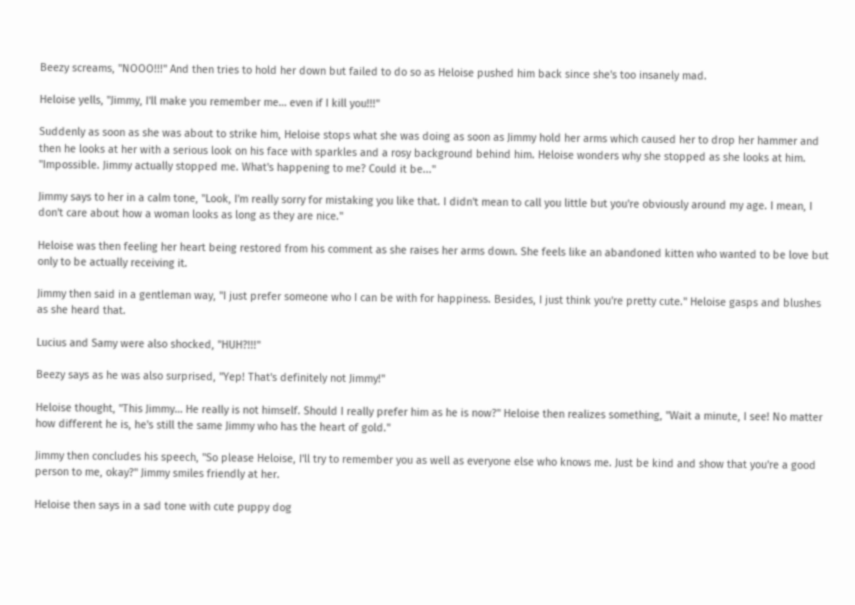Beezy screams, "NOOO!!!" And then tries to hold her down but failed to do so as Heloise pushed him back since she's too insanely mad.

Heloise yells, "Jimmy, I'll make you remember me… even if I kill you!!!"

Suddenly as soon as she was about to strike him, Heloise stops what she was doing as soon as Jimmy hold her arms which caused her to drop her hammer and then he looks at her with a serious look on his face with sparkles and a rosy background behind him. Heloise wonders why she stopped as she looks at him. "Impossible. Jimmy actually stopped me. What's happening to me? Could it be..."

Jimmy says to her in a calm tone, "Look, I'm really sorry for mistaking you like that. I didn't mean to call you little but you're obviously around my age. I mean, I don't care about how a woman looks as long as they are nice."

Heloise was then feeling her heart being restored from his comment as she raises her arms down. She feels like an abandoned kitten who wanted to be love but only to be actually receiving it.

Jimmy then said in a gentleman way, "I just prefer someone who I can be with for happiness. Besides, I just think you're pretty cute." Heloise gasps and blushes as she heard that.

Lucius and Samy were also shocked, "HUH?!!!"

Beezy says as he was also surprised, "Yep! That's definitely not Jimmy!"

Heloise thought, "This Jimmy… He really is not himself. Should I really prefer him as he is now?" Heloise then realizes something, "Wait a minute, I see! No matter how different he is, he's still the same Jimmy who has the heart of gold."

Jimmy then concludes his speech, "So please Heloise, I'll try to remember you as well as everyone else who knows me. Just be kind and show that you're a good person to me, okay?" Jimmy smiles friendly at her.

Heloise then says in a sad tone with cute puppy dog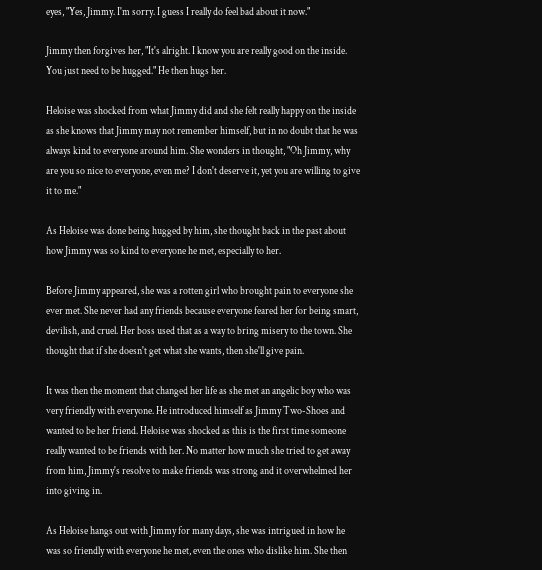eyes, "Yes, Jimmy. I'm sorry. I guess I really do feel bad about it now."

Jimmy then forgives her, "It's alright. I know you are really good on the inside. You just need to be hugged." He then hugs her.

Heloise was shocked from what Jimmy did and she felt really happy on the inside as she knows that Jimmy may not remember himself, but in no doubt that he was always kind to everyone around him. She wonders in thought, "Oh Jimmy, why are you so nice to everyone, even me? I don't deserve it, yet you are willing to give it to me."

As Heloise was done being hugged by him, she thought back in the past about how Jimmy was so kind to everyone he met, especially to her.

Before Jimmy appeared, she was a rotten girl who brought pain to everyone she ever met. She never had any friends because everyone feared her for being smart, devilish, and cruel. Her boss used that as a way to bring misery to the town. She thought that if she doesn't get what she wants, then she'll give pain.

It was then the moment that changed her life as she met an angelic boy who was very friendly with everyone. He introduced himself as Jimmy Two-Shoes and wanted to be her friend. Heloise was shocked as this is the first time someone really wanted to be friends with her. No matter how much she tried to get away from him, Jimmy's resolve to make friends was strong and it overwhelmed her into giving in.

As Heloise hangs out with Jimmy for many days, she was intrigued in how he was so friendly with everyone he met, even the ones who dislike him. She then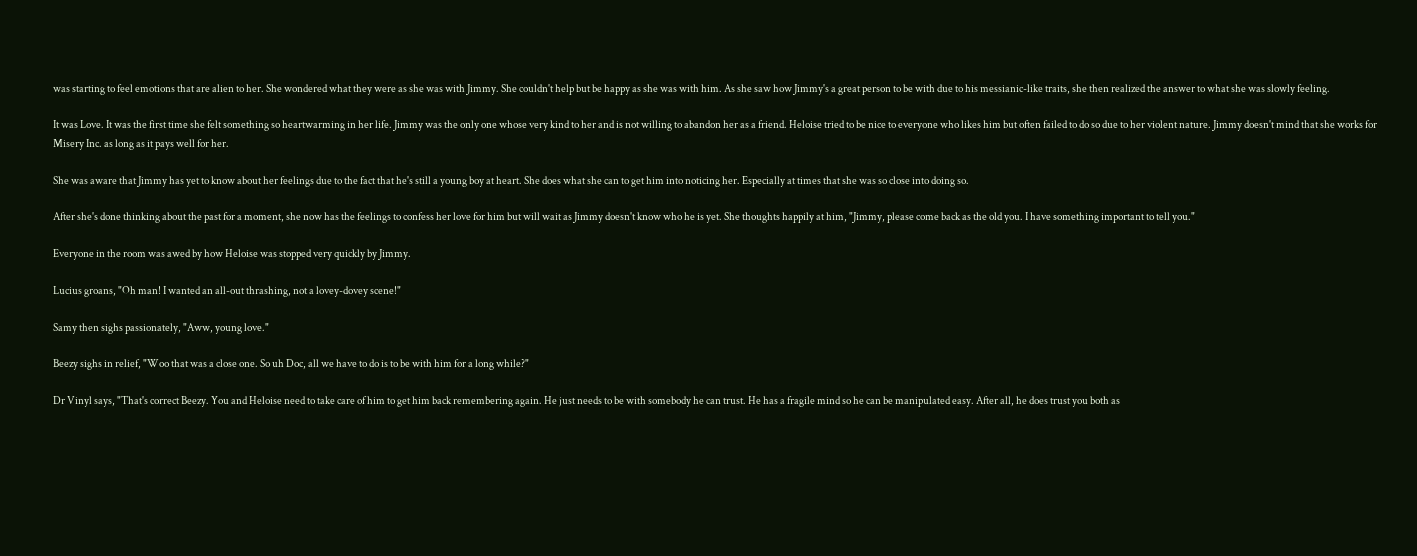was starting to feel emotions that are alien to her. She wondered what they were as she was with Jimmy. She couldn't help but be happy as she was with him. As she saw how Jimmy's a great person to be with due to his messianic-like traits, she then realized the answer to what she was slowly feeling.

It was Love. It was the first time she felt something so heartwarming in her life. Jimmy was the only one whose very kind to her and is not willing to abandon her as a friend. Heloise tried to be nice to everyone who likes him but often failed to do so due to her violent nature. Jimmy doesn't mind that she works for Misery Inc. as long as it pays well for her.

She was aware that Jimmy has yet to know about her feelings due to the fact that he's still a young boy at heart. She does what she can to get him into noticing her. Especially at times that she was so close into doing so.

After she's done thinking about the past for a moment, she now has the feelings to confess her love for him but will wait as Jimmy doesn't know who he is yet. She thoughts happily at him, "Jimmy, please come back as the old you. I have something important to tell you."

Everyone in the room was awed by how Heloise was stopped very quickly by Jimmy.

Lucius groans, "Oh man! I wanted an all-out thrashing, not a lovey-dovey scene!"

Samy then sighs passionately, "Aww, young love."

Beezy sighs in relief, "Woo that was a close one. So uh Doc, all we have to do is to be with him for a long while?"

Dr Vinyl says, "That's correct Beezy. You and Heloise need to take care of him to get him back remembering again. He just needs to be with somebody he can trust. He has a fragile mind so he can be manipulated easy. After all, he does trust you both as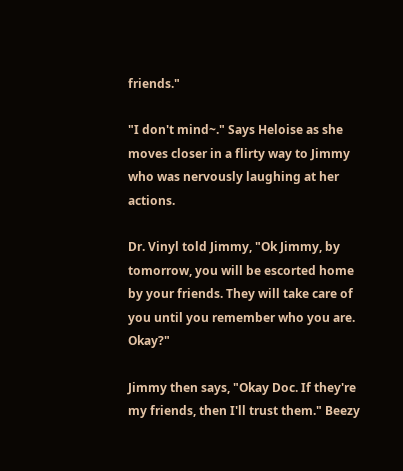friends."

"I don't mind~." Says Heloise as she moves closer in a flirty way to Jimmy who was nervously laughing at her actions.

Dr. Vinyl told Jimmy, "Ok Jimmy, by tomorrow, you will be escorted home by your friends. They will take care of you until you remember who you are. Okay?"

Jimmy then says, "Okay Doc. If they're my friends, then I'll trust them." Beezy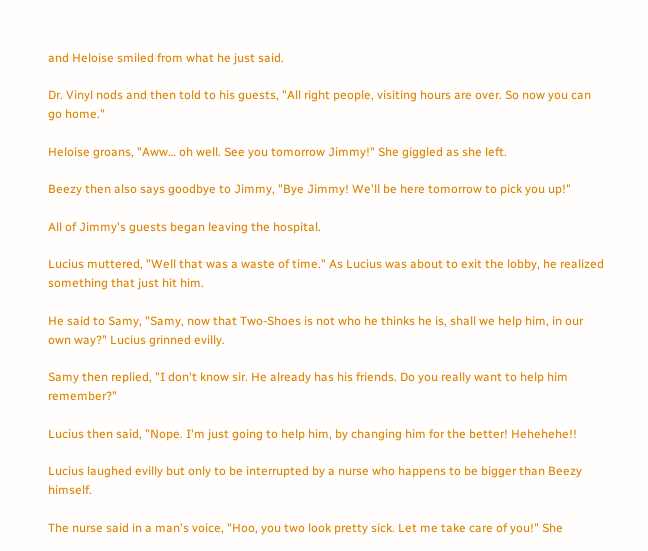and Heloise smiled from what he just said.

Dr. Vinyl nods and then told to his guests, "All right people, visiting hours are over. So now you can go home."

Heloise groans, "Aww… oh well. See you tomorrow Jimmy!" She giggled as she left.

Beezy then also says goodbye to Jimmy, "Bye Jimmy! We'll be here tomorrow to pick you up!"

All of Jimmy's guests began leaving the hospital.

Lucius muttered, "Well that was a waste of time." As Lucius was about to exit the lobby, he realized something that just hit him.

He said to Samy, "Samy, now that Two-Shoes is not who he thinks he is, shall we help him, in our own way?" Lucius grinned evilly.

Samy then replied, "I don't know sir. He already has his friends. Do you really want to help him remember?"

Lucius then said, "Nope. I'm just going to help him, by changing him for the better! Hehehehe!!

Lucius laughed evilly but only to be interrupted by a nurse who happens to be bigger than Beezy himself.

The nurse said in a man's voice, "Hoo, you two look pretty sick. Let me take care of you!" She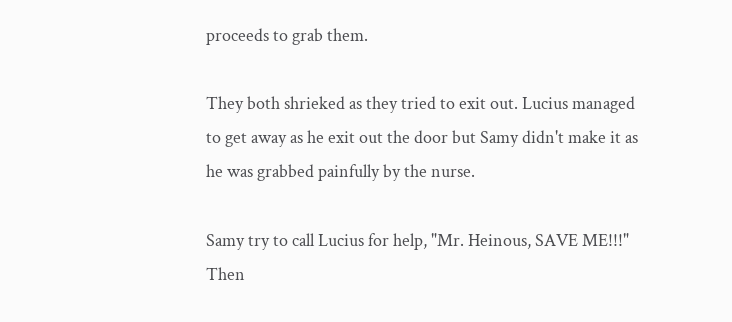proceeds to grab them.

They both shrieked as they tried to exit out. Lucius managed to get away as he exit out the door but Samy didn't make it as he was grabbed painfully by the nurse.

Samy try to call Lucius for help, "Mr. Heinous, SAVE ME!!!" Then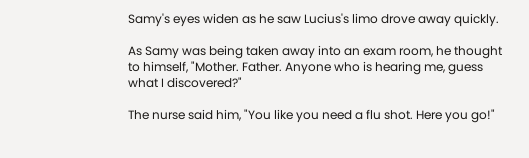Samy's eyes widen as he saw Lucius's limo drove away quickly.

As Samy was being taken away into an exam room, he thought to himself, "Mother. Father. Anyone who is hearing me, guess what I discovered?"

The nurse said him, "You like you need a flu shot. Here you go!"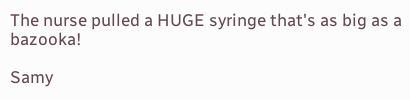The nurse pulled a HUGE syringe that's as big as a bazooka!

Samy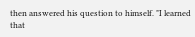then answered his question to himself. "I learned that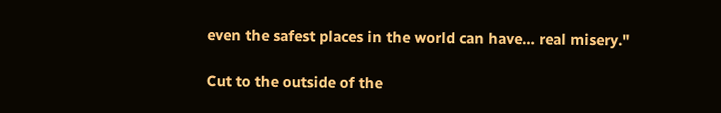even the safest places in the world can have… real misery."

Cut to the outside of the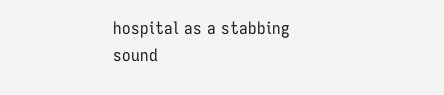hospital as a stabbing sound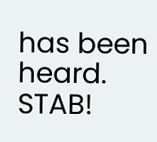has been heard. STAB!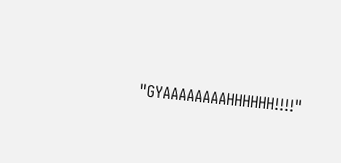"GYAAAAAAAAHHHHHH!!!!"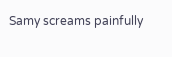Samy screams painfully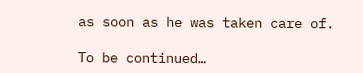as soon as he was taken care of.

To be continued…